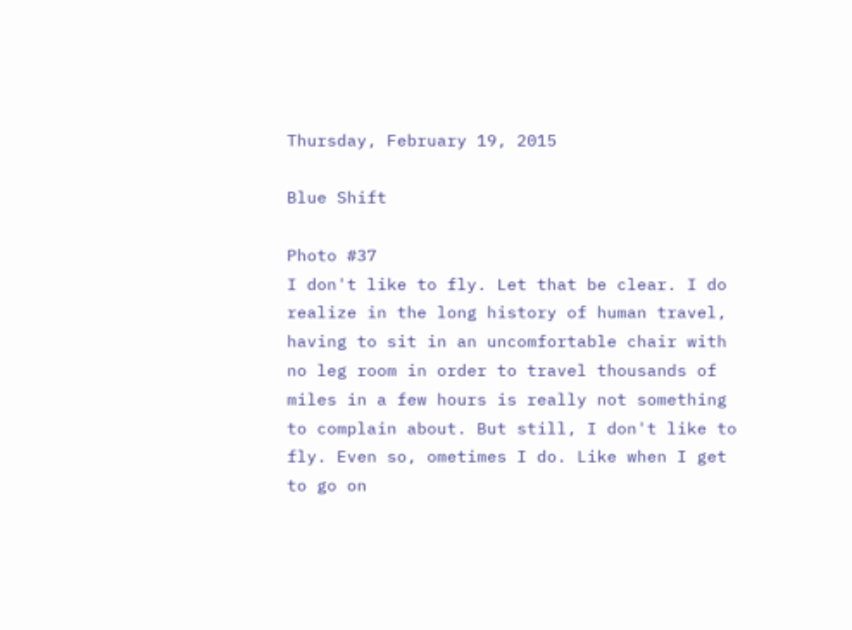Thursday, February 19, 2015

Blue Shift

Photo #37
I don't like to fly. Let that be clear. I do realize in the long history of human travel, having to sit in an uncomfortable chair with no leg room in order to travel thousands of miles in a few hours is really not something to complain about. But still, I don't like to fly. Even so, ometimes I do. Like when I get to go on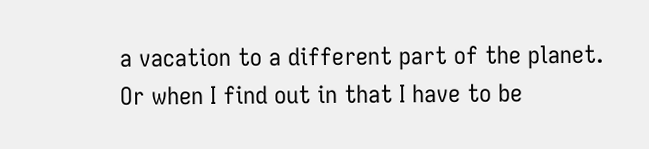a vacation to a different part of the planet. Or when I find out in that I have to be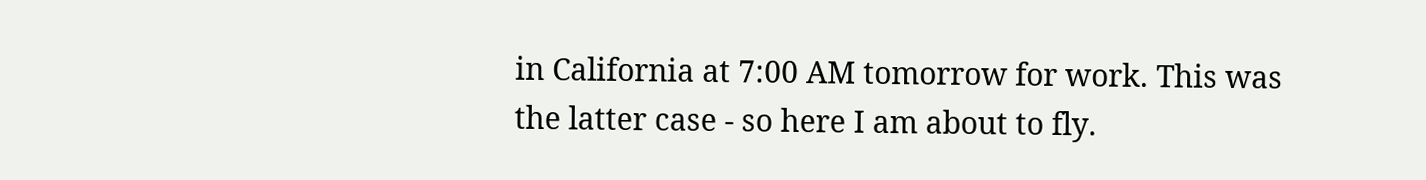in California at 7:00 AM tomorrow for work. This was the latter case - so here I am about to fly.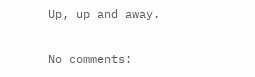Up, up and away.

No comments: